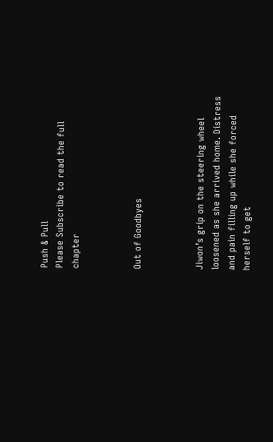Push & Pull
Please Subscribe to read the full chapter



Out of Goodbyes



Jiwon’s grip on the steering wheel loosened as she arrived home. Distress and pain filling up while she forced herself to get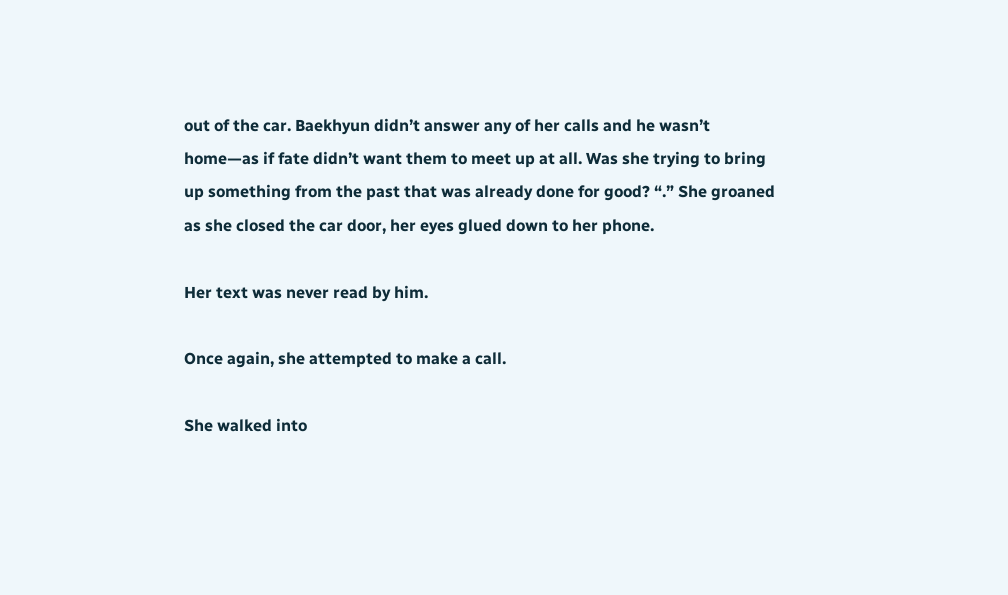out of the car. Baekhyun didn’t answer any of her calls and he wasn’t home—as if fate didn’t want them to meet up at all. Was she trying to bring up something from the past that was already done for good? “.” She groaned as she closed the car door, her eyes glued down to her phone.

Her text was never read by him.

Once again, she attempted to make a call.

She walked into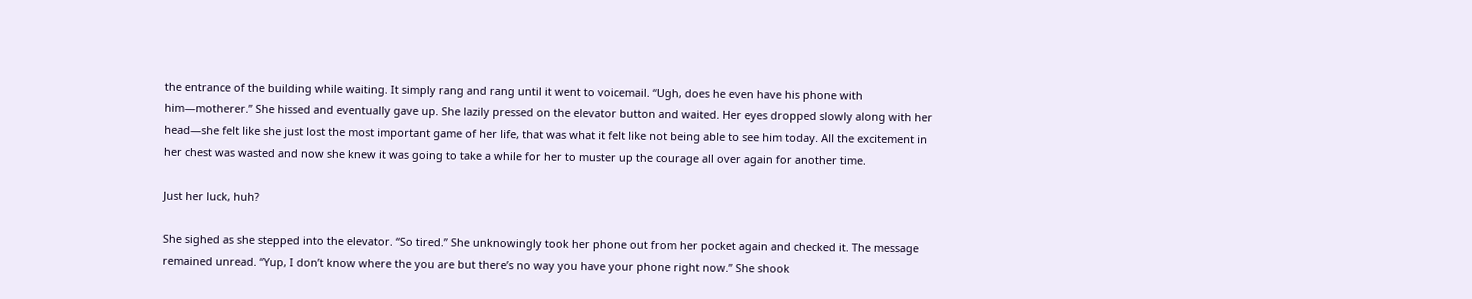the entrance of the building while waiting. It simply rang and rang until it went to voicemail. “Ugh, does he even have his phone with him—motherer.” She hissed and eventually gave up. She lazily pressed on the elevator button and waited. Her eyes dropped slowly along with her head—she felt like she just lost the most important game of her life, that was what it felt like not being able to see him today. All the excitement in her chest was wasted and now she knew it was going to take a while for her to muster up the courage all over again for another time.

Just her luck, huh?

She sighed as she stepped into the elevator. “So tired.” She unknowingly took her phone out from her pocket again and checked it. The message remained unread. “Yup, I don’t know where the you are but there’s no way you have your phone right now.” She shook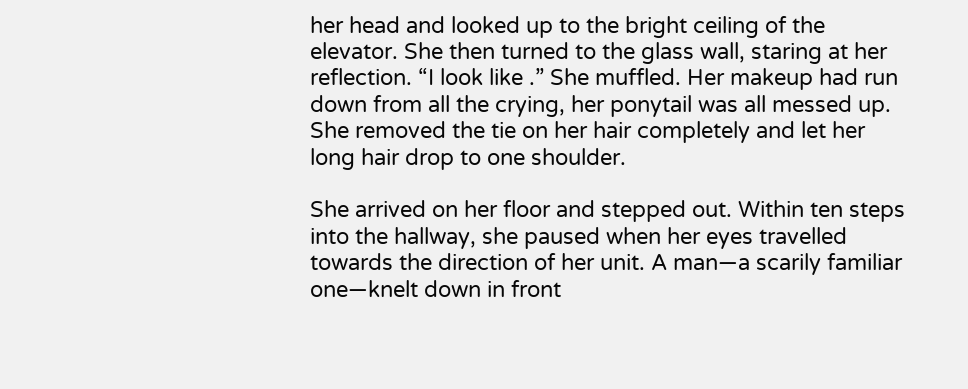her head and looked up to the bright ceiling of the elevator. She then turned to the glass wall, staring at her reflection. “I look like .” She muffled. Her makeup had run down from all the crying, her ponytail was all messed up. She removed the tie on her hair completely and let her long hair drop to one shoulder.

She arrived on her floor and stepped out. Within ten steps into the hallway, she paused when her eyes travelled towards the direction of her unit. A man—a scarily familiar one—knelt down in front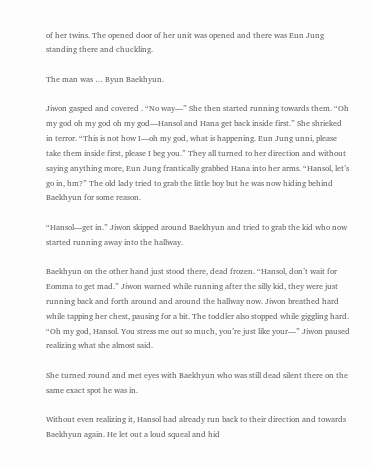of her twins. The opened door of her unit was opened and there was Eun Jung standing there and chuckling.

The man was … Byun Baekhyun.

Jiwon gasped and covered . “No way—” She then started running towards them. “Oh my god oh my god oh my god—Hansol and Hana get back inside first.” She shrieked in terror. “This is not how I—oh my god, what is happening. Eun Jung unni, please take them inside first, please I beg you.” They all turned to her direction and without saying anything more, Eun Jung frantically grabbed Hana into her arms. “Hansol, let’s go in, hm?” The old lady tried to grab the little boy but he was now hiding behind Baekhyun for some reason.

“Hansol—get in.” Jiwon skipped around Baekhyun and tried to grab the kid who now started running away into the hallway.

Baekhyun on the other hand just stood there, dead frozen. “Hansol, don’t wait for Eomma to get mad.” Jiwon warned while running after the silly kid, they were just running back and forth around and around the hallway now. Jiwon breathed hard while tapping her chest, pausing for a bit. The toddler also stopped while giggling hard. “Oh my god, Hansol. You stress me out so much, you’re just like your—” Jiwon paused realizing what she almost said.

She turned round and met eyes with Baekhyun who was still dead silent there on the same exact spot he was in.

Without even realizing it, Hansol had already run back to their direction and towards Baekhyun again. He let out a loud squeal and hid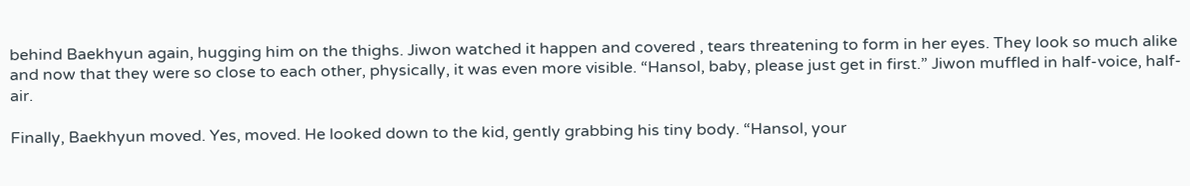behind Baekhyun again, hugging him on the thighs. Jiwon watched it happen and covered , tears threatening to form in her eyes. They look so much alike and now that they were so close to each other, physically, it was even more visible. “Hansol, baby, please just get in first.” Jiwon muffled in half-voice, half-air.

Finally, Baekhyun moved. Yes, moved. He looked down to the kid, gently grabbing his tiny body. “Hansol, your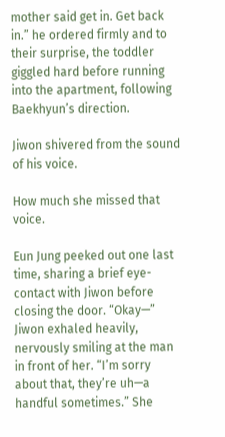mother said get in. Get back in.” he ordered firmly and to their surprise, the toddler giggled hard before running into the apartment, following Baekhyun’s direction.

Jiwon shivered from the sound of his voice.

How much she missed that voice.

Eun Jung peeked out one last time, sharing a brief eye-contact with Jiwon before closing the door. “Okay—” Jiwon exhaled heavily, nervously smiling at the man in front of her. “I’m sorry about that, they’re uh—a handful sometimes.” She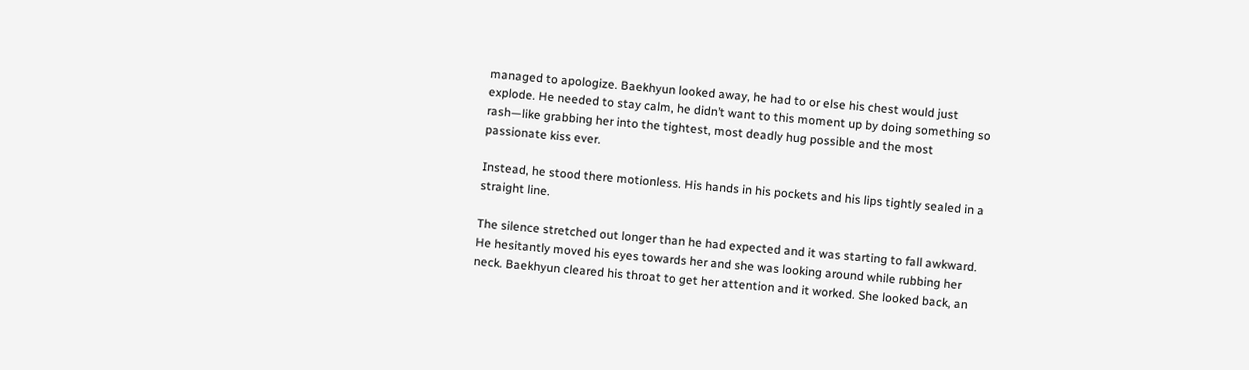managed to apologize. Baekhyun looked away, he had to or else his chest would just explode. He needed to stay calm, he didn’t want to this moment up by doing something so rash—like grabbing her into the tightest, most deadly hug possible and the most passionate kiss ever.

Instead, he stood there motionless. His hands in his pockets and his lips tightly sealed in a straight line.

The silence stretched out longer than he had expected and it was starting to fall awkward. He hesitantly moved his eyes towards her and she was looking around while rubbing her neck. Baekhyun cleared his throat to get her attention and it worked. She looked back, an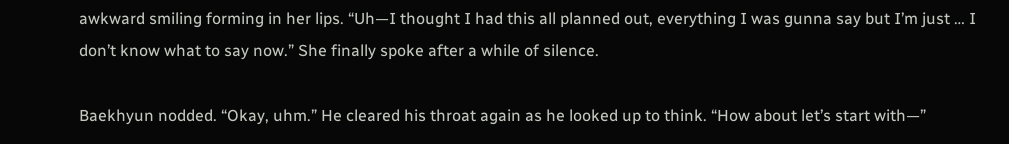awkward smiling forming in her lips. “Uh—I thought I had this all planned out, everything I was gunna say but I’m just … I don’t know what to say now.” She finally spoke after a while of silence.

Baekhyun nodded. “Okay, uhm.” He cleared his throat again as he looked up to think. “How about let’s start with—”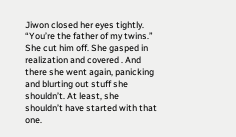Jiwon closed her eyes tightly. “You’re the father of my twins.” She cut him off. She gasped in realization and covered . And there she went again, panicking and blurting out stuff she shouldn’t. At least, she shouldn’t have started with that one.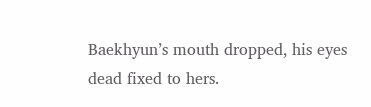Baekhyun’s mouth dropped, his eyes dead fixed to hers.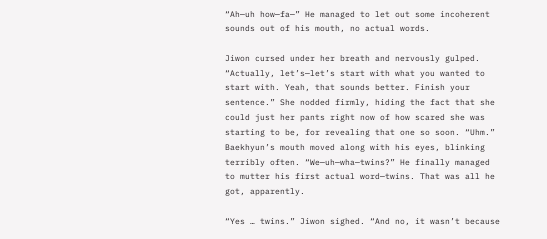“Ah—uh how—fa—” He managed to let out some incoherent sounds out of his mouth, no actual words.

Jiwon cursed under her breath and nervously gulped. “Actually, let’s—let’s start with what you wanted to start with. Yeah, that sounds better. Finish your sentence.” She nodded firmly, hiding the fact that she could just her pants right now of how scared she was starting to be, for revealing that one so soon. “Uhm.” Baekhyun’s mouth moved along with his eyes, blinking terribly often. “We—uh—wha—twins?” He finally managed to mutter his first actual word—twins. That was all he got, apparently.

“Yes … twins.” Jiwon sighed. “And no, it wasn’t because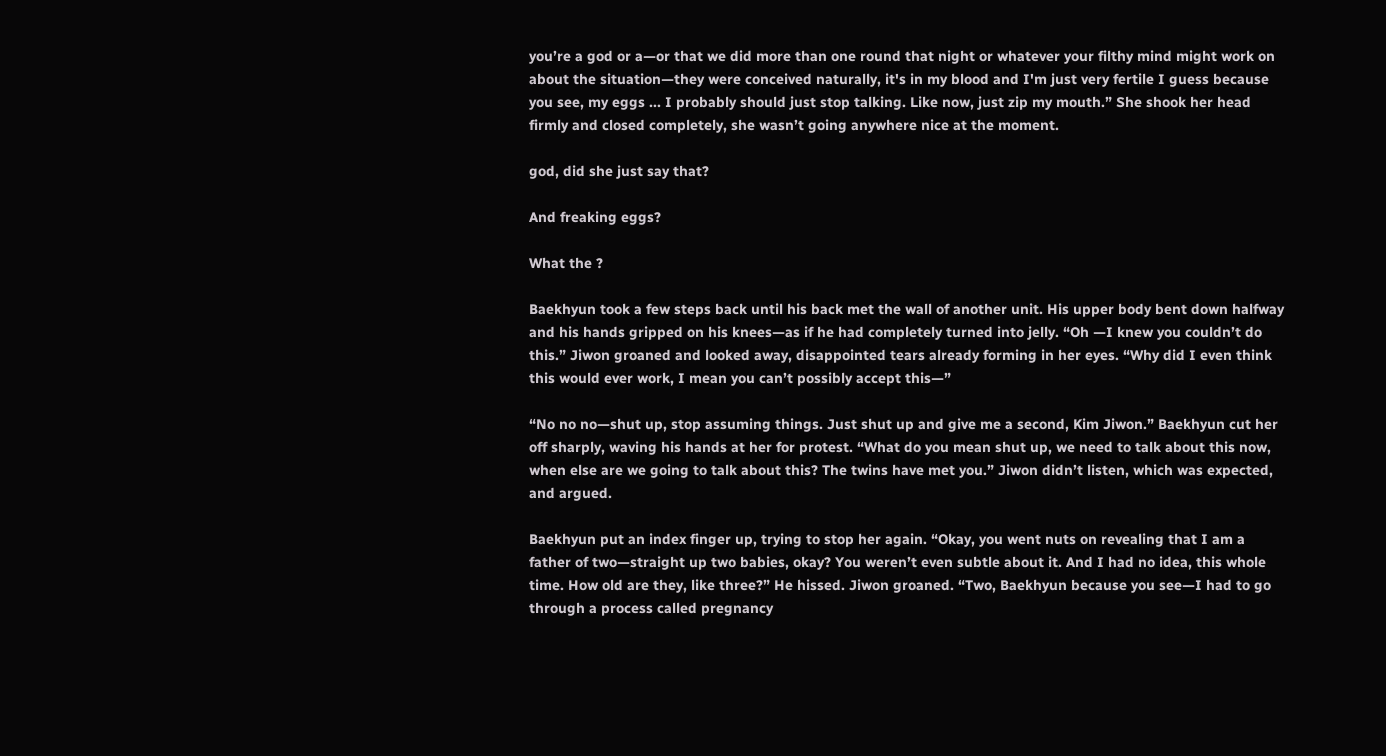you’re a god or a—or that we did more than one round that night or whatever your filthy mind might work on about the situation—they were conceived naturally, it's in my blood and I'm just very fertile I guess because you see, my eggs ... I probably should just stop talking. Like now, just zip my mouth.” She shook her head firmly and closed completely, she wasn’t going anywhere nice at the moment.

god, did she just say that?

And freaking eggs?

What the ?

Baekhyun took a few steps back until his back met the wall of another unit. His upper body bent down halfway and his hands gripped on his knees—as if he had completely turned into jelly. “Oh —I knew you couldn’t do this.” Jiwon groaned and looked away, disappointed tears already forming in her eyes. “Why did I even think this would ever work, I mean you can’t possibly accept this—”

“No no no—shut up, stop assuming things. Just shut up and give me a second, Kim Jiwon.” Baekhyun cut her off sharply, waving his hands at her for protest. “What do you mean shut up, we need to talk about this now, when else are we going to talk about this? The twins have met you.” Jiwon didn’t listen, which was expected, and argued.

Baekhyun put an index finger up, trying to stop her again. “Okay, you went nuts on revealing that I am a father of two—straight up two babies, okay? You weren’t even subtle about it. And I had no idea, this whole time. How old are they, like three?” He hissed. Jiwon groaned. “Two, Baekhyun because you see—I had to go through a process called pregnancy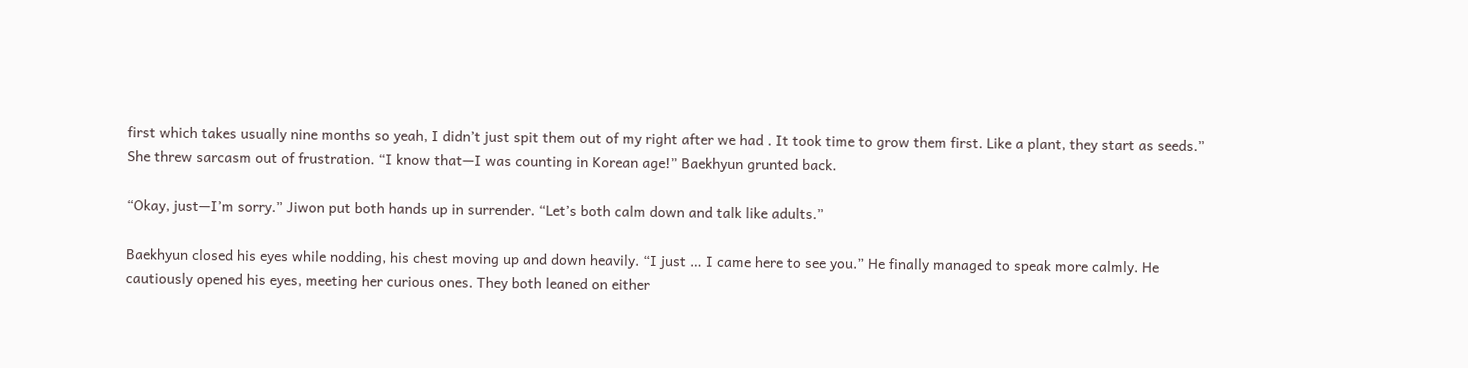first which takes usually nine months so yeah, I didn’t just spit them out of my right after we had . It took time to grow them first. Like a plant, they start as seeds.” She threw sarcasm out of frustration. “I know that—I was counting in Korean age!” Baekhyun grunted back.

“Okay, just—I’m sorry.” Jiwon put both hands up in surrender. “Let’s both calm down and talk like adults.”

Baekhyun closed his eyes while nodding, his chest moving up and down heavily. “I just … I came here to see you.” He finally managed to speak more calmly. He cautiously opened his eyes, meeting her curious ones. They both leaned on either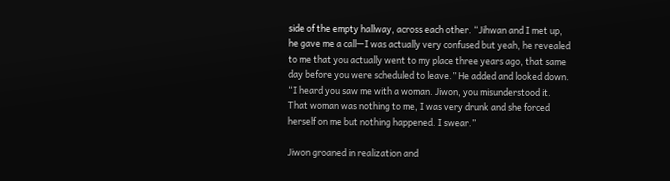side of the empty hallway, across each other. “Jihwan and I met up, he gave me a call—I was actually very confused but yeah, he revealed to me that you actually went to my place three years ago, that same day before you were scheduled to leave.” He added and looked down. “I heard you saw me with a woman. Jiwon, you misunderstood it. That woman was nothing to me, I was very drunk and she forced herself on me but nothing happened. I swear.”

Jiwon groaned in realization and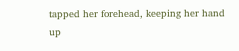tapped her forehead, keeping her hand up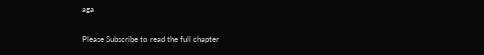aga

Please Subscribe to read the full chapter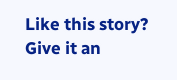Like this story? Give it an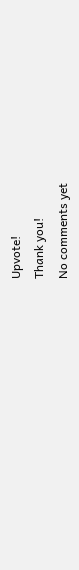Upvote!
Thank you!
No comments yet